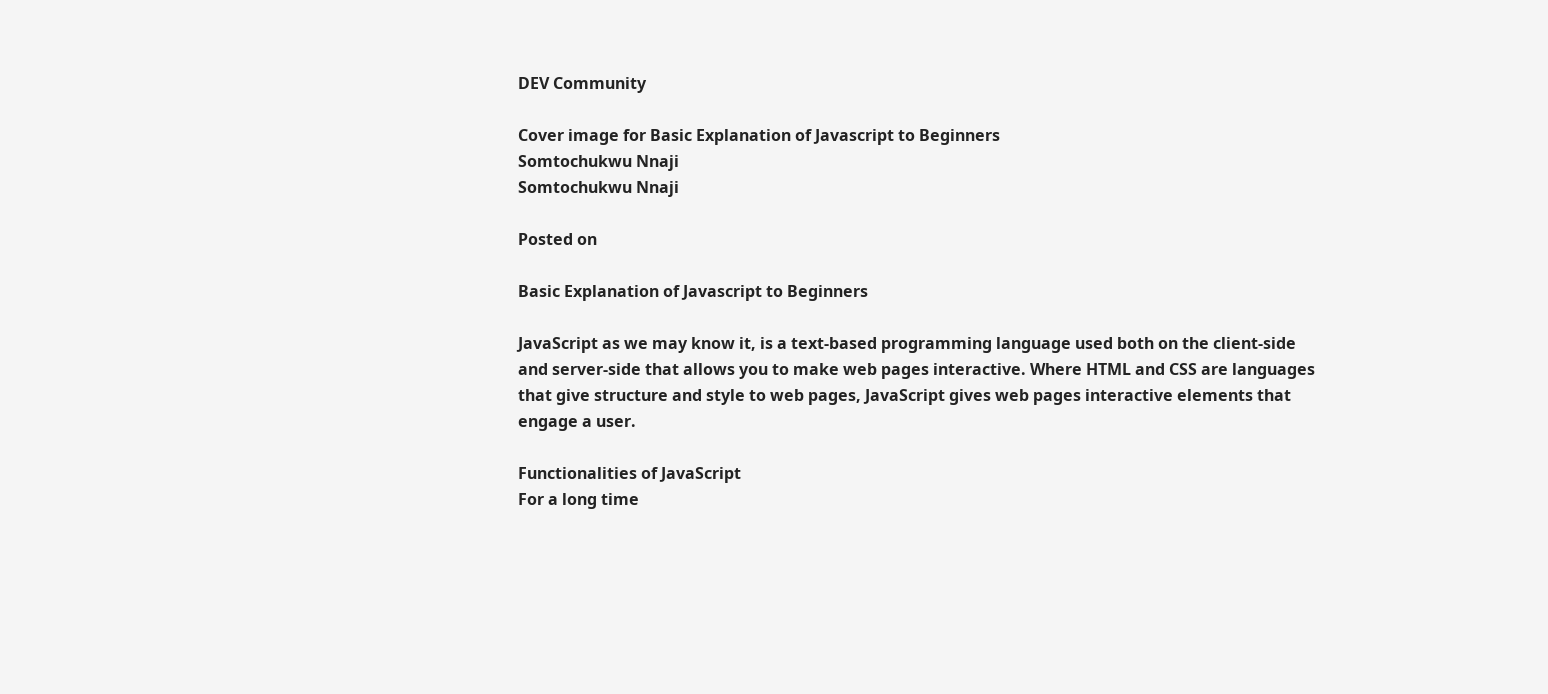DEV Community

Cover image for Basic Explanation of Javascript to Beginners
Somtochukwu Nnaji
Somtochukwu Nnaji

Posted on

Basic Explanation of Javascript to Beginners

JavaScript as we may know it, is a text-based programming language used both on the client-side and server-side that allows you to make web pages interactive. Where HTML and CSS are languages that give structure and style to web pages, JavaScript gives web pages interactive elements that engage a user.

Functionalities of JavaScript
For a long time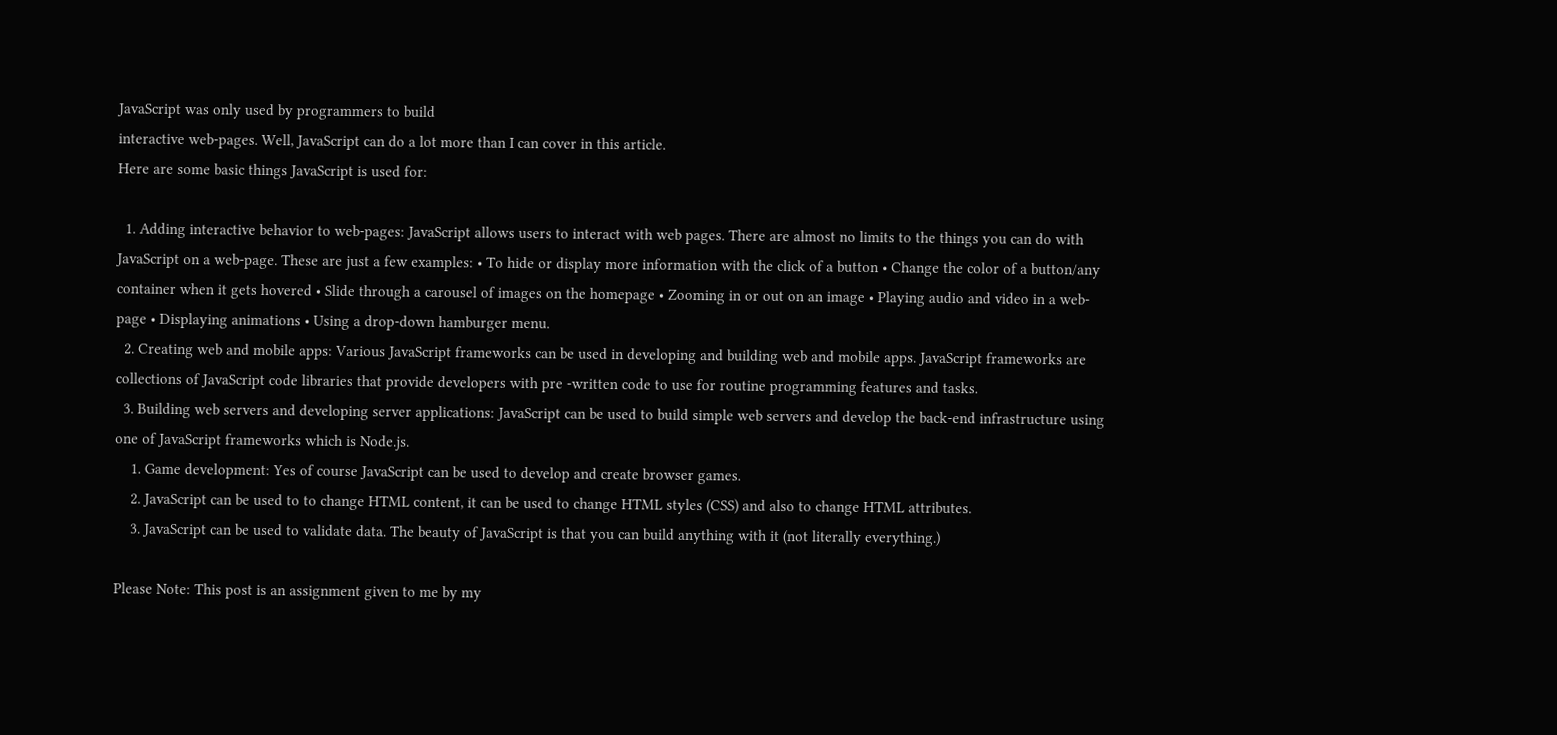JavaScript was only used by programmers to build
interactive web-pages. Well, JavaScript can do a lot more than I can cover in this article.
Here are some basic things JavaScript is used for:

  1. Adding interactive behavior to web-pages: JavaScript allows users to interact with web pages. There are almost no limits to the things you can do with JavaScript on a web-page. These are just a few examples: • To hide or display more information with the click of a button • Change the color of a button/any container when it gets hovered • Slide through a carousel of images on the homepage • Zooming in or out on an image • Playing audio and video in a web-page • Displaying animations • Using a drop-down hamburger menu.
  2. Creating web and mobile apps: Various JavaScript frameworks can be used in developing and building web and mobile apps. JavaScript frameworks are collections of JavaScript code libraries that provide developers with pre -written code to use for routine programming features and tasks.
  3. Building web servers and developing server applications: JavaScript can be used to build simple web servers and develop the back-end infrastructure using one of JavaScript frameworks which is Node.js.
    1. Game development: Yes of course JavaScript can be used to develop and create browser games.
    2. JavaScript can be used to to change HTML content, it can be used to change HTML styles (CSS) and also to change HTML attributes.
    3. JavaScript can be used to validate data. The beauty of JavaScript is that you can build anything with it (not literally everything.)

Please Note: This post is an assignment given to me by my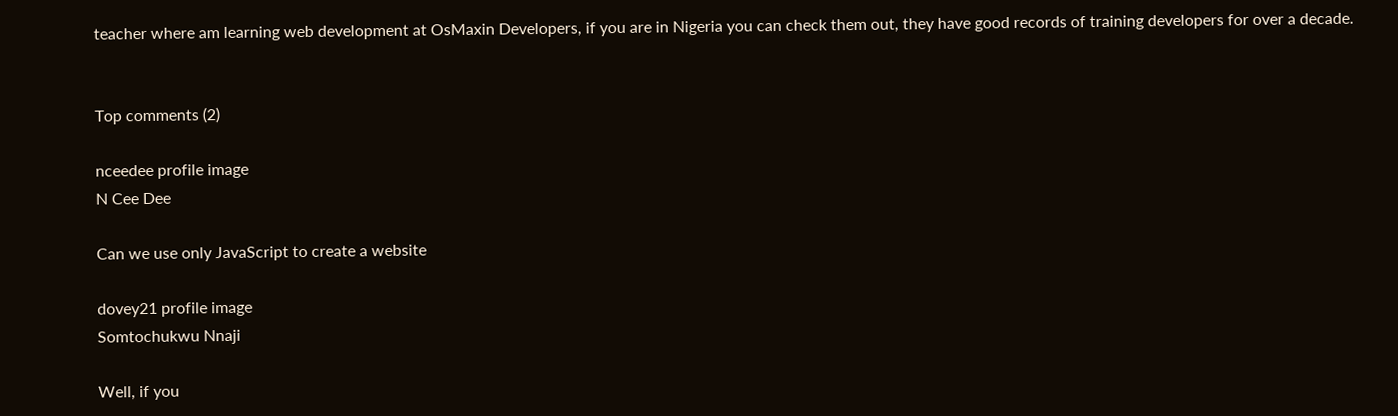teacher where am learning web development at OsMaxin Developers, if you are in Nigeria you can check them out, they have good records of training developers for over a decade.


Top comments (2)

nceedee profile image
N Cee Dee

Can we use only JavaScript to create a website

dovey21 profile image
Somtochukwu Nnaji

Well, if you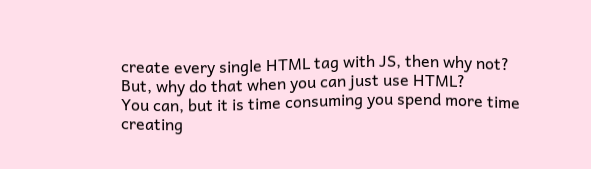create every single HTML tag with JS, then why not?
But, why do that when you can just use HTML?
You can, but it is time consuming you spend more time creating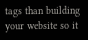tags than building your website so it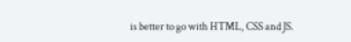is better to go with HTML, CSS and JS.